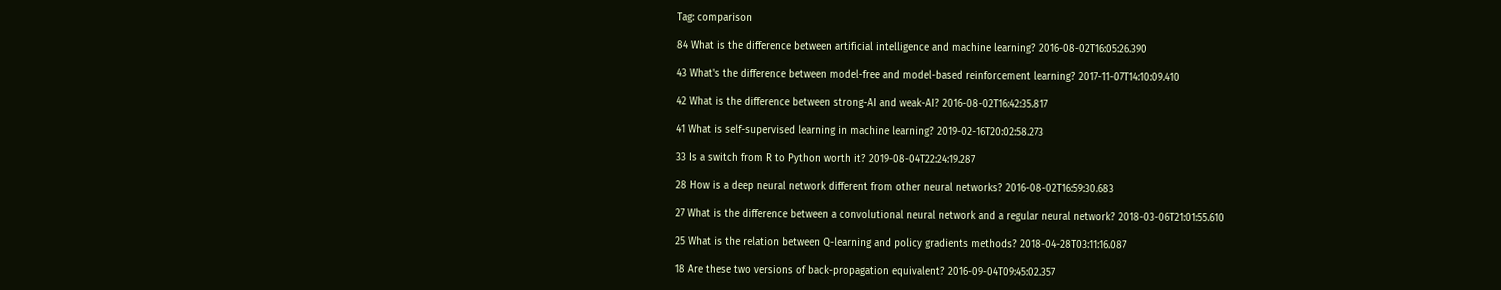Tag: comparison

84 What is the difference between artificial intelligence and machine learning? 2016-08-02T16:05:26.390

43 What's the difference between model-free and model-based reinforcement learning? 2017-11-07T14:10:09.410

42 What is the difference between strong-AI and weak-AI? 2016-08-02T16:42:35.817

41 What is self-supervised learning in machine learning? 2019-02-16T20:02:58.273

33 Is a switch from R to Python worth it? 2019-08-04T22:24:19.287

28 How is a deep neural network different from other neural networks? 2016-08-02T16:59:30.683

27 What is the difference between a convolutional neural network and a regular neural network? 2018-03-06T21:01:55.610

25 What is the relation between Q-learning and policy gradients methods? 2018-04-28T03:11:16.087

18 Are these two versions of back-propagation equivalent? 2016-09-04T09:45:02.357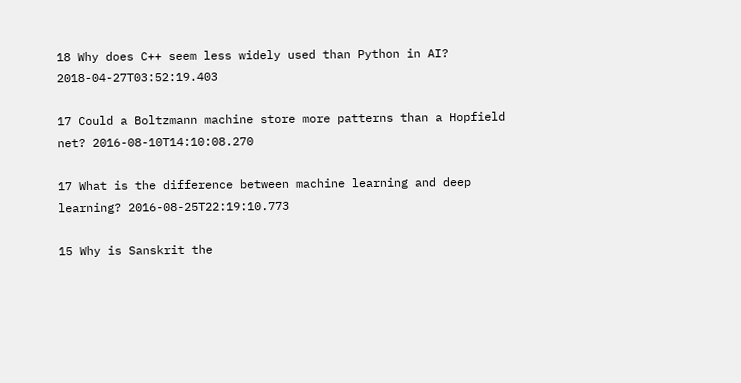18 Why does C++ seem less widely used than Python in AI? 2018-04-27T03:52:19.403

17 Could a Boltzmann machine store more patterns than a Hopfield net? 2016-08-10T14:10:08.270

17 What is the difference between machine learning and deep learning? 2016-08-25T22:19:10.773

15 Why is Sanskrit the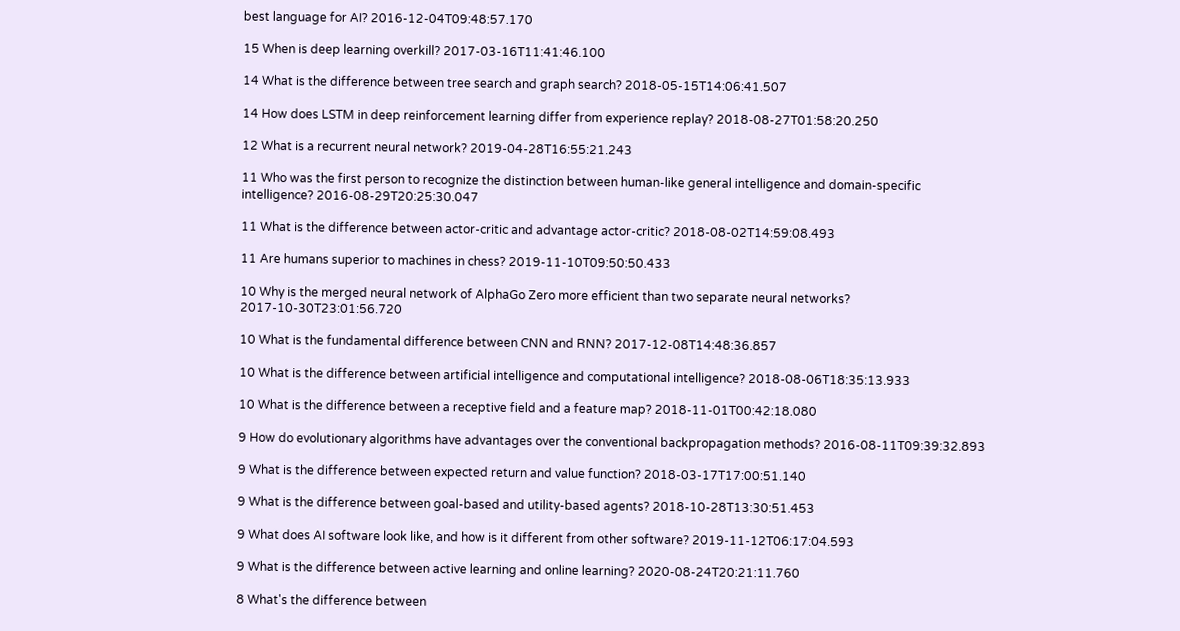best language for AI? 2016-12-04T09:48:57.170

15 When is deep learning overkill? 2017-03-16T11:41:46.100

14 What is the difference between tree search and graph search? 2018-05-15T14:06:41.507

14 How does LSTM in deep reinforcement learning differ from experience replay? 2018-08-27T01:58:20.250

12 What is a recurrent neural network? 2019-04-28T16:55:21.243

11 Who was the first person to recognize the distinction between human-like general intelligence and domain-specific intelligence? 2016-08-29T20:25:30.047

11 What is the difference between actor-critic and advantage actor-critic? 2018-08-02T14:59:08.493

11 Are humans superior to machines in chess? 2019-11-10T09:50:50.433

10 Why is the merged neural network of AlphaGo Zero more efficient than two separate neural networks? 2017-10-30T23:01:56.720

10 What is the fundamental difference between CNN and RNN? 2017-12-08T14:48:36.857

10 What is the difference between artificial intelligence and computational intelligence? 2018-08-06T18:35:13.933

10 What is the difference between a receptive field and a feature map? 2018-11-01T00:42:18.080

9 How do evolutionary algorithms have advantages over the conventional backpropagation methods? 2016-08-11T09:39:32.893

9 What is the difference between expected return and value function? 2018-03-17T17:00:51.140

9 What is the difference between goal-based and utility-based agents? 2018-10-28T13:30:51.453

9 What does AI software look like, and how is it different from other software? 2019-11-12T06:17:04.593

9 What is the difference between active learning and online learning? 2020-08-24T20:21:11.760

8 What's the difference between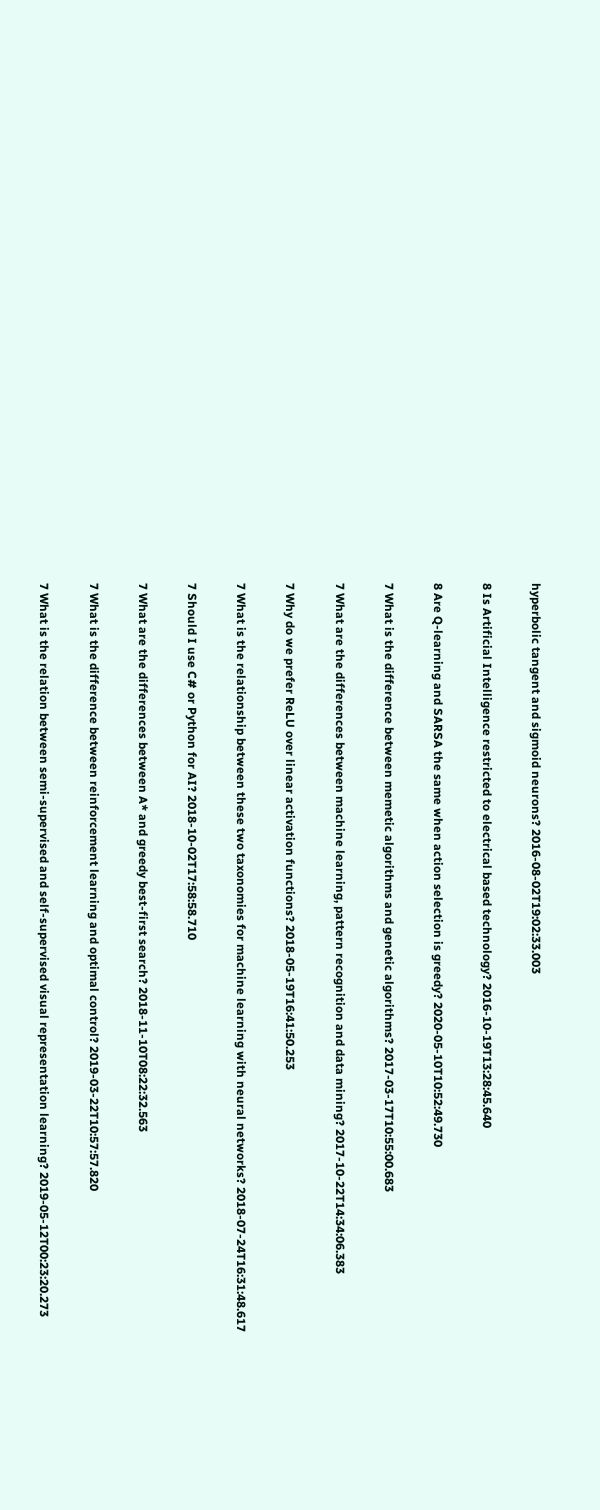hyperbolic tangent and sigmoid neurons? 2016-08-02T19:02:33.003

8 Is Artificial Intelligence restricted to electrical based technology? 2016-10-19T13:28:45.640

8 Are Q-learning and SARSA the same when action selection is greedy? 2020-05-10T10:52:49.730

7 What is the difference between memetic algorithms and genetic algorithms? 2017-03-17T10:55:00.683

7 What are the differences between machine learning, pattern recognition and data mining? 2017-10-22T14:34:06.383

7 Why do we prefer ReLU over linear activation functions? 2018-05-19T16:41:50.253

7 What is the relationship between these two taxonomies for machine learning with neural networks? 2018-07-24T16:31:48.617

7 Should I use C# or Python for AI? 2018-10-02T17:58:58.710

7 What are the differences between A* and greedy best-first search? 2018-11-10T08:22:32.563

7 What is the difference between reinforcement learning and optimal control? 2019-03-22T10:57:57.820

7 What is the relation between semi-supervised and self-supervised visual representation learning? 2019-05-12T00:23:20.273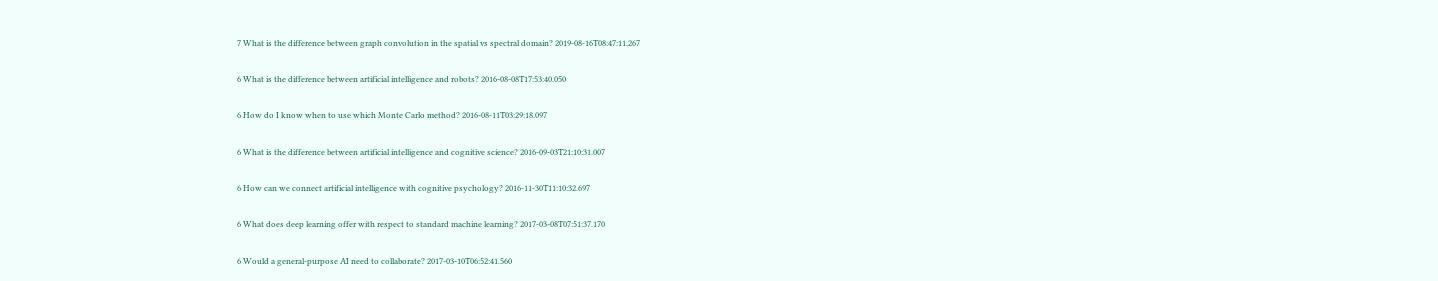7 What is the difference between graph convolution in the spatial vs spectral domain? 2019-08-16T08:47:11.267

6 What is the difference between artificial intelligence and robots? 2016-08-08T17:53:40.050

6 How do I know when to use which Monte Carlo method? 2016-08-11T03:29:18.097

6 What is the difference between artificial intelligence and cognitive science? 2016-09-03T21:10:31.007

6 How can we connect artificial intelligence with cognitive psychology? 2016-11-30T11:10:32.697

6 What does deep learning offer with respect to standard machine learning? 2017-03-08T07:51:37.170

6 Would a general-purpose AI need to collaborate? 2017-03-10T06:52:41.560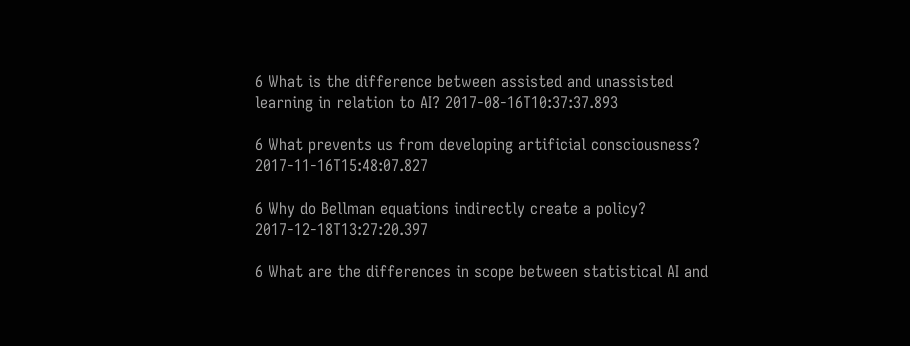6 What is the difference between assisted and unassisted learning in relation to AI? 2017-08-16T10:37:37.893

6 What prevents us from developing artificial consciousness? 2017-11-16T15:48:07.827

6 Why do Bellman equations indirectly create a policy? 2017-12-18T13:27:20.397

6 What are the differences in scope between statistical AI and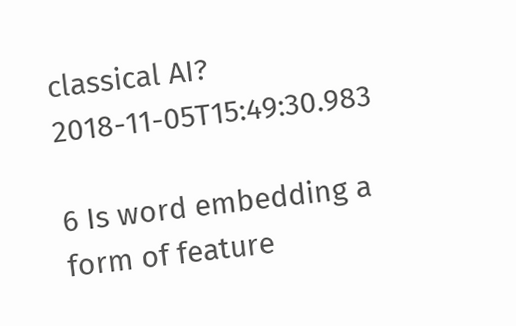classical AI? 2018-11-05T15:49:30.983

6 Is word embedding a form of feature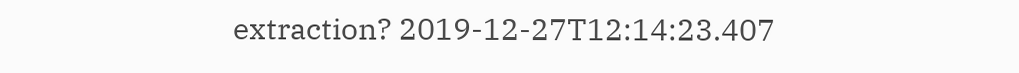extraction? 2019-12-27T12:14:23.407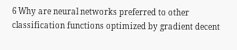6 Why are neural networks preferred to other classification functions optimized by gradient decent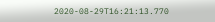2020-08-29T16:21:13.770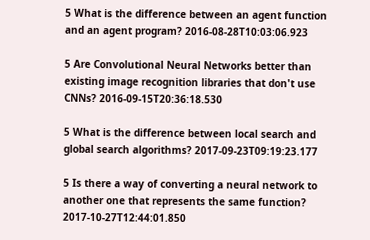5 What is the difference between an agent function and an agent program? 2016-08-28T10:03:06.923

5 Are Convolutional Neural Networks better than existing image recognition libraries that don't use CNNs? 2016-09-15T20:36:18.530

5 What is the difference between local search and global search algorithms? 2017-09-23T09:19:23.177

5 Is there a way of converting a neural network to another one that represents the same function? 2017-10-27T12:44:01.850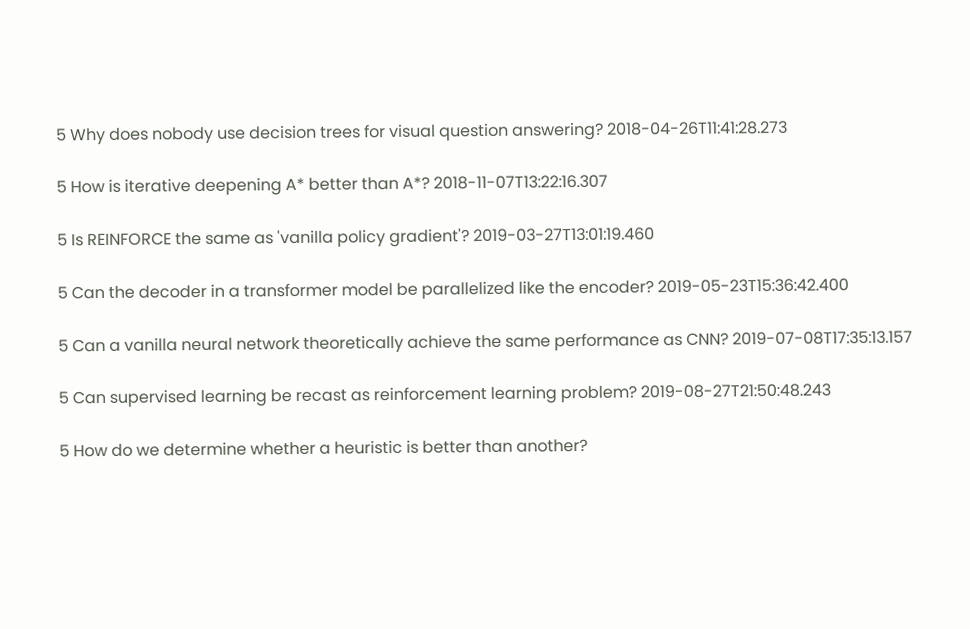5 Why does nobody use decision trees for visual question answering? 2018-04-26T11:41:28.273

5 How is iterative deepening A* better than A*? 2018-11-07T13:22:16.307

5 Is REINFORCE the same as 'vanilla policy gradient'? 2019-03-27T13:01:19.460

5 Can the decoder in a transformer model be parallelized like the encoder? 2019-05-23T15:36:42.400

5 Can a vanilla neural network theoretically achieve the same performance as CNN? 2019-07-08T17:35:13.157

5 Can supervised learning be recast as reinforcement learning problem? 2019-08-27T21:50:48.243

5 How do we determine whether a heuristic is better than another?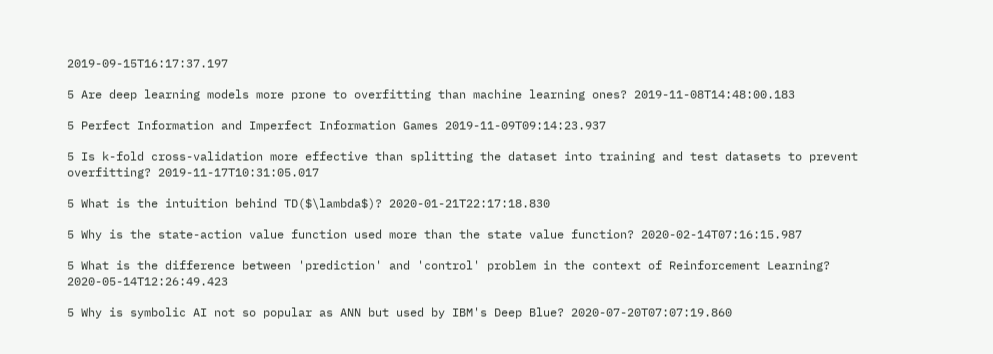2019-09-15T16:17:37.197

5 Are deep learning models more prone to overfitting than machine learning ones? 2019-11-08T14:48:00.183

5 Perfect Information and Imperfect Information Games 2019-11-09T09:14:23.937

5 Is k-fold cross-validation more effective than splitting the dataset into training and test datasets to prevent overfitting? 2019-11-17T10:31:05.017

5 What is the intuition behind TD($\lambda$)? 2020-01-21T22:17:18.830

5 Why is the state-action value function used more than the state value function? 2020-02-14T07:16:15.987

5 What is the difference between 'prediction' and 'control' problem in the context of Reinforcement Learning? 2020-05-14T12:26:49.423

5 Why is symbolic AI not so popular as ANN but used by IBM's Deep Blue? 2020-07-20T07:07:19.860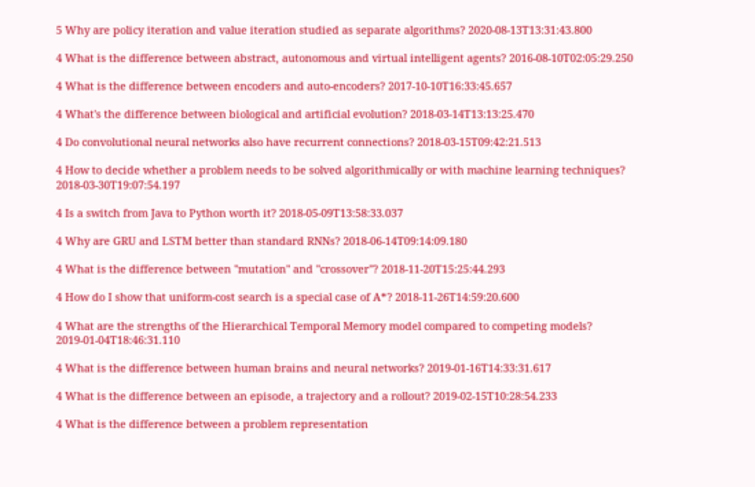5 Why are policy iteration and value iteration studied as separate algorithms? 2020-08-13T13:31:43.800

4 What is the difference between abstract, autonomous and virtual intelligent agents? 2016-08-10T02:05:29.250

4 What is the difference between encoders and auto-encoders? 2017-10-10T16:33:45.657

4 What's the difference between biological and artificial evolution? 2018-03-14T13:13:25.470

4 Do convolutional neural networks also have recurrent connections? 2018-03-15T09:42:21.513

4 How to decide whether a problem needs to be solved algorithmically or with machine learning techniques? 2018-03-30T19:07:54.197

4 Is a switch from Java to Python worth it? 2018-05-09T13:58:33.037

4 Why are GRU and LSTM better than standard RNNs? 2018-06-14T09:14:09.180

4 What is the difference between "mutation" and "crossover"? 2018-11-20T15:25:44.293

4 How do I show that uniform-cost search is a special case of A*? 2018-11-26T14:59:20.600

4 What are the strengths of the Hierarchical Temporal Memory model compared to competing models? 2019-01-04T18:46:31.110

4 What is the difference between human brains and neural networks? 2019-01-16T14:33:31.617

4 What is the difference between an episode, a trajectory and a rollout? 2019-02-15T10:28:54.233

4 What is the difference between a problem representation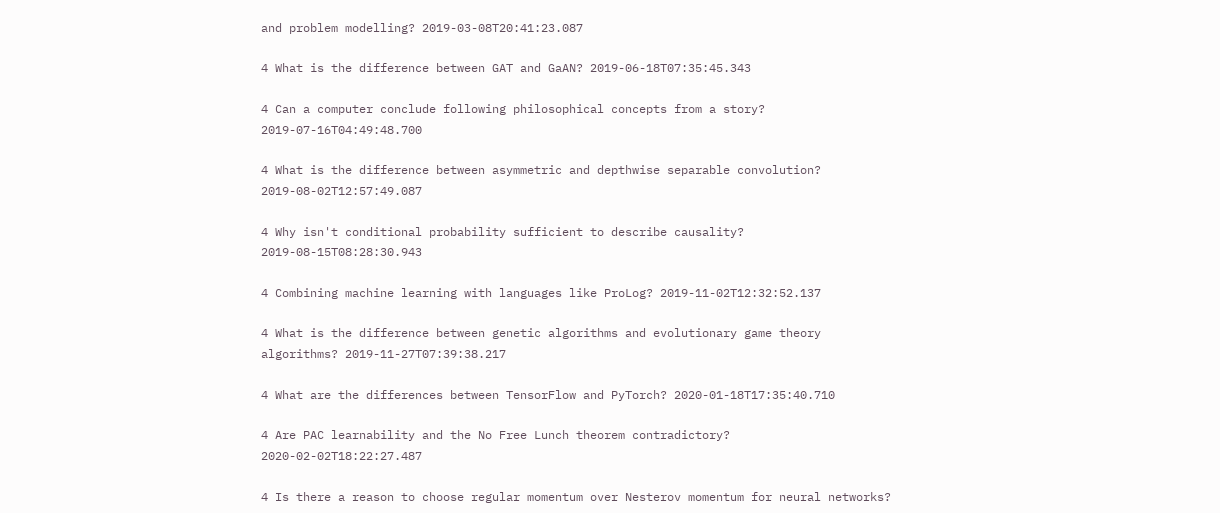and problem modelling? 2019-03-08T20:41:23.087

4 What is the difference between GAT and GaAN? 2019-06-18T07:35:45.343

4 Can a computer conclude following philosophical concepts from a story? 2019-07-16T04:49:48.700

4 What is the difference between asymmetric and depthwise separable convolution? 2019-08-02T12:57:49.087

4 Why isn't conditional probability sufficient to describe causality? 2019-08-15T08:28:30.943

4 Combining machine learning with languages like ProLog? 2019-11-02T12:32:52.137

4 What is the difference between genetic algorithms and evolutionary game theory algorithms? 2019-11-27T07:39:38.217

4 What are the differences between TensorFlow and PyTorch? 2020-01-18T17:35:40.710

4 Are PAC learnability and the No Free Lunch theorem contradictory? 2020-02-02T18:22:27.487

4 Is there a reason to choose regular momentum over Nesterov momentum for neural networks?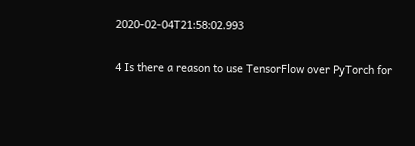2020-02-04T21:58:02.993

4 Is there a reason to use TensorFlow over PyTorch for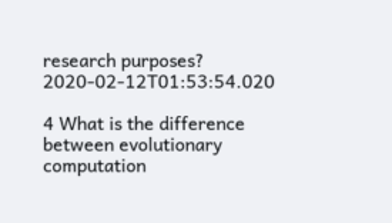research purposes? 2020-02-12T01:53:54.020

4 What is the difference between evolutionary computation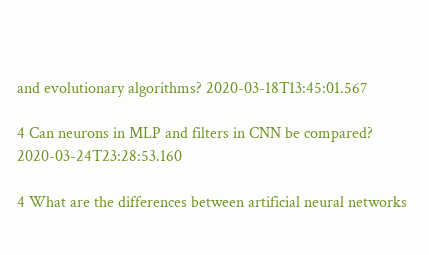and evolutionary algorithms? 2020-03-18T13:45:01.567

4 Can neurons in MLP and filters in CNN be compared? 2020-03-24T23:28:53.160

4 What are the differences between artificial neural networks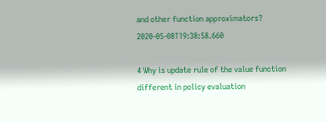and other function approximators? 2020-05-08T19:38:58.660

4 Why is update rule of the value function different in policy evaluation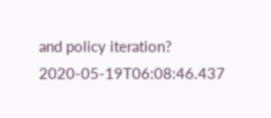and policy iteration? 2020-05-19T06:08:46.437